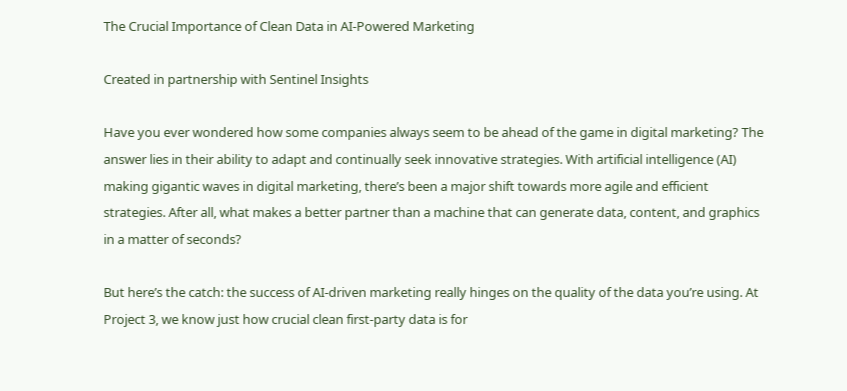The Crucial Importance of Clean Data in AI-Powered Marketing

Created in partnership with Sentinel Insights

Have you ever wondered how some companies always seem to be ahead of the game in digital marketing? The answer lies in their ability to adapt and continually seek innovative strategies. With artificial intelligence (AI) making gigantic waves in digital marketing, there’s been a major shift towards more agile and efficient strategies. After all, what makes a better partner than a machine that can generate data, content, and graphics in a matter of seconds?

But here’s the catch: the success of AI-driven marketing really hinges on the quality of the data you’re using. At Project 3, we know just how crucial clean first-party data is for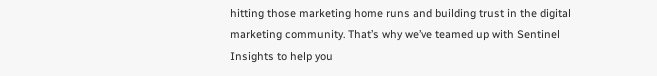hitting those marketing home runs and building trust in the digital marketing community. That’s why we’ve teamed up with Sentinel Insights to help you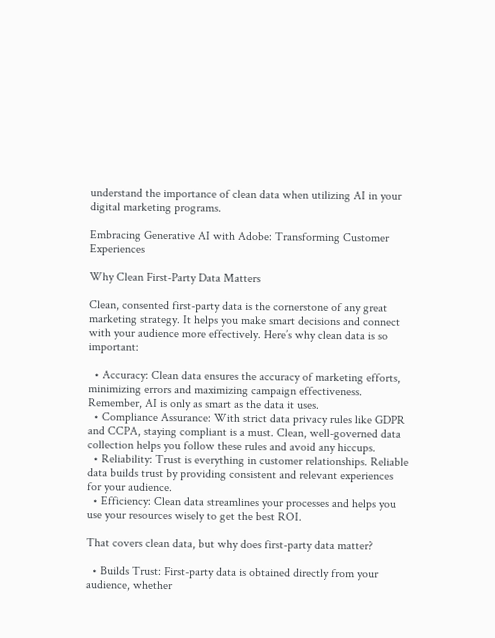understand the importance of clean data when utilizing AI in your digital marketing programs.

Embracing Generative AI with Adobe: Transforming Customer Experiences

Why Clean First-Party Data Matters

Clean, consented first-party data is the cornerstone of any great marketing strategy. It helps you make smart decisions and connect with your audience more effectively. Here’s why clean data is so important:

  • Accuracy: Clean data ensures the accuracy of marketing efforts, minimizing errors and maximizing campaign effectiveness. Remember, AI is only as smart as the data it uses.
  • Compliance Assurance: With strict data privacy rules like GDPR and CCPA, staying compliant is a must. Clean, well-governed data collection helps you follow these rules and avoid any hiccups.
  • Reliability: Trust is everything in customer relationships. Reliable data builds trust by providing consistent and relevant experiences for your audience.
  • Efficiency: Clean data streamlines your processes and helps you use your resources wisely to get the best ROI.

That covers clean data, but why does first-party data matter?

  • Builds Trust: First-party data is obtained directly from your audience, whether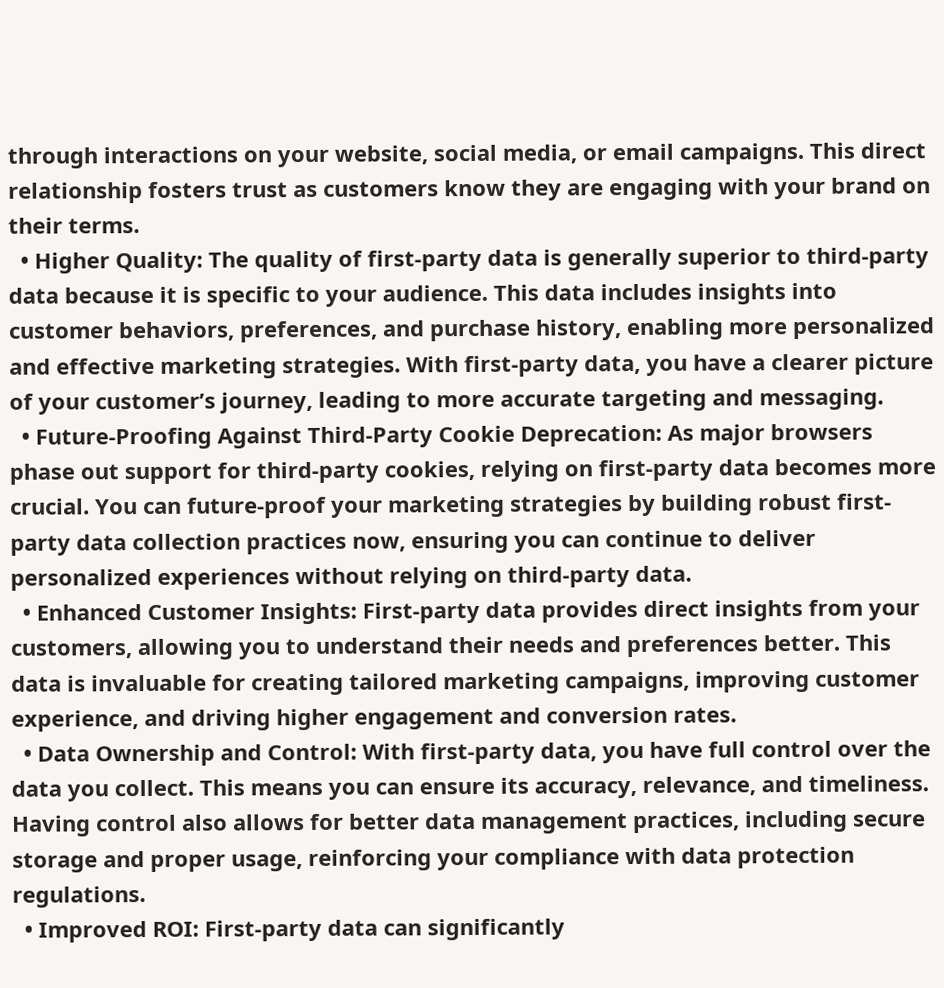through interactions on your website, social media, or email campaigns. This direct relationship fosters trust as customers know they are engaging with your brand on their terms.
  • Higher Quality: The quality of first-party data is generally superior to third-party data because it is specific to your audience. This data includes insights into customer behaviors, preferences, and purchase history, enabling more personalized and effective marketing strategies. With first-party data, you have a clearer picture of your customer’s journey, leading to more accurate targeting and messaging.
  • Future-Proofing Against Third-Party Cookie Deprecation: As major browsers phase out support for third-party cookies, relying on first-party data becomes more crucial. You can future-proof your marketing strategies by building robust first-party data collection practices now, ensuring you can continue to deliver personalized experiences without relying on third-party data.
  • Enhanced Customer Insights: First-party data provides direct insights from your customers, allowing you to understand their needs and preferences better. This data is invaluable for creating tailored marketing campaigns, improving customer experience, and driving higher engagement and conversion rates.
  • Data Ownership and Control: With first-party data, you have full control over the data you collect. This means you can ensure its accuracy, relevance, and timeliness. Having control also allows for better data management practices, including secure storage and proper usage, reinforcing your compliance with data protection regulations.
  • Improved ROI: First-party data can significantly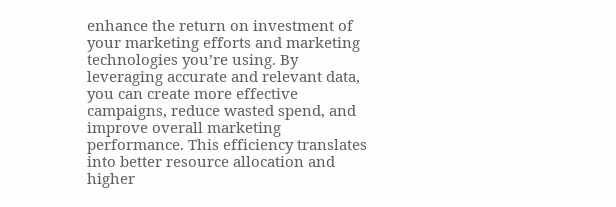enhance the return on investment of your marketing efforts and marketing technologies you’re using. By leveraging accurate and relevant data, you can create more effective campaigns, reduce wasted spend, and improve overall marketing performance. This efficiency translates into better resource allocation and higher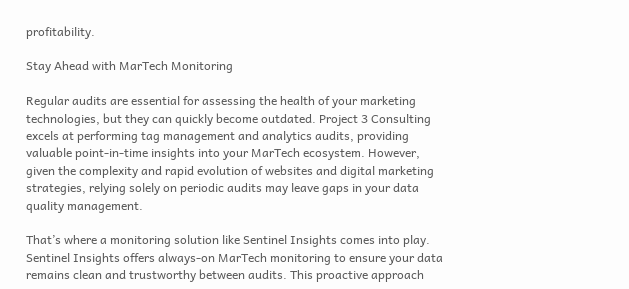profitability.

Stay Ahead with MarTech Monitoring

Regular audits are essential for assessing the health of your marketing technologies, but they can quickly become outdated. Project 3 Consulting excels at performing tag management and analytics audits, providing valuable point-in-time insights into your MarTech ecosystem. However, given the complexity and rapid evolution of websites and digital marketing strategies, relying solely on periodic audits may leave gaps in your data quality management.

That’s where a monitoring solution like Sentinel Insights comes into play. Sentinel Insights offers always-on MarTech monitoring to ensure your data remains clean and trustworthy between audits. This proactive approach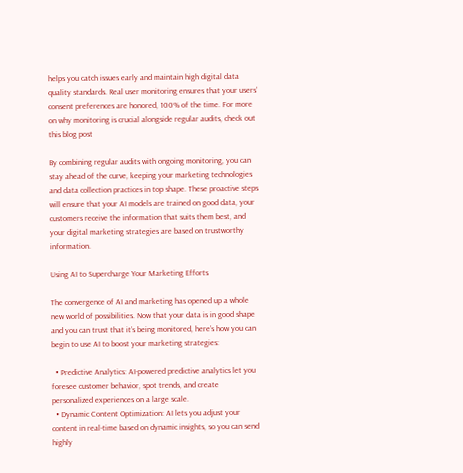helps you catch issues early and maintain high digital data quality standards. Real user monitoring ensures that your users’ consent preferences are honored, 100% of the time. For more on why monitoring is crucial alongside regular audits, check out this blog post

By combining regular audits with ongoing monitoring, you can stay ahead of the curve, keeping your marketing technologies and data collection practices in top shape. These proactive steps will ensure that your AI models are trained on good data, your customers receive the information that suits them best, and your digital marketing strategies are based on trustworthy information.

Using AI to Supercharge Your Marketing Efforts

The convergence of AI and marketing has opened up a whole new world of possibilities. Now that your data is in good shape and you can trust that it’s being monitored, here’s how you can begin to use AI to boost your marketing strategies:

  • Predictive Analytics: AI-powered predictive analytics let you foresee customer behavior, spot trends, and create personalized experiences on a large scale.
  • Dynamic Content Optimization: AI lets you adjust your content in real-time based on dynamic insights, so you can send highly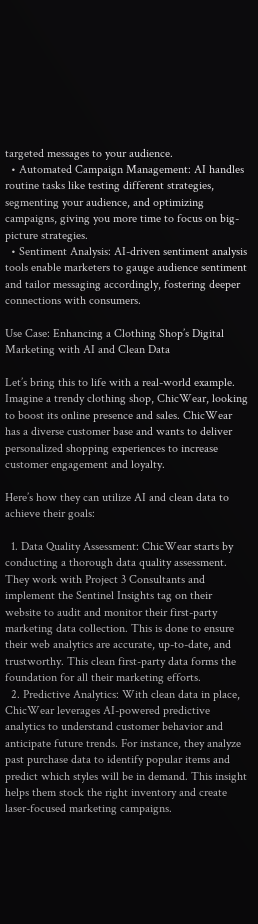targeted messages to your audience.
  • Automated Campaign Management: AI handles routine tasks like testing different strategies, segmenting your audience, and optimizing campaigns, giving you more time to focus on big-picture strategies.
  • Sentiment Analysis: AI-driven sentiment analysis tools enable marketers to gauge audience sentiment and tailor messaging accordingly, fostering deeper connections with consumers.

Use Case: Enhancing a Clothing Shop’s Digital Marketing with AI and Clean Data

Let’s bring this to life with a real-world example. Imagine a trendy clothing shop, ChicWear, looking to boost its online presence and sales. ChicWear has a diverse customer base and wants to deliver personalized shopping experiences to increase customer engagement and loyalty.

Here’s how they can utilize AI and clean data to achieve their goals:

  1. Data Quality Assessment: ChicWear starts by conducting a thorough data quality assessment. They work with Project 3 Consultants and implement the Sentinel Insights tag on their website to audit and monitor their first-party marketing data collection. This is done to ensure their web analytics are accurate, up-to-date, and trustworthy. This clean first-party data forms the foundation for all their marketing efforts.
  2. Predictive Analytics: With clean data in place, ChicWear leverages AI-powered predictive analytics to understand customer behavior and anticipate future trends. For instance, they analyze past purchase data to identify popular items and predict which styles will be in demand. This insight helps them stock the right inventory and create laser-focused marketing campaigns.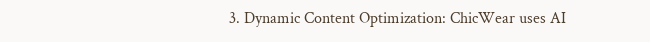3. Dynamic Content Optimization: ChicWear uses AI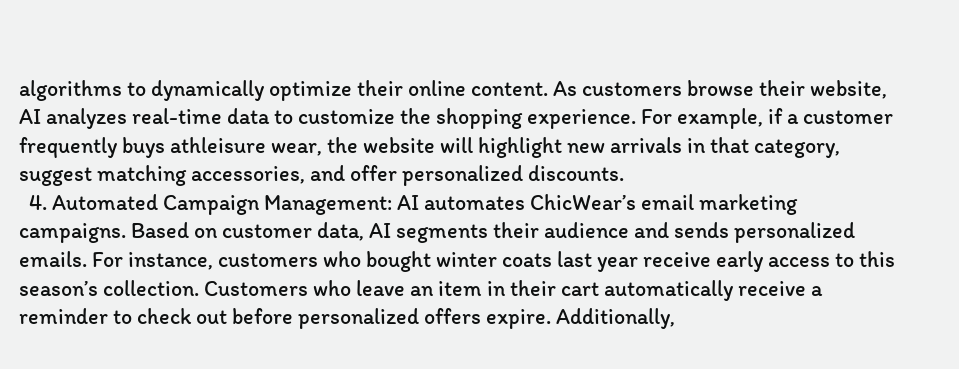algorithms to dynamically optimize their online content. As customers browse their website, AI analyzes real-time data to customize the shopping experience. For example, if a customer frequently buys athleisure wear, the website will highlight new arrivals in that category, suggest matching accessories, and offer personalized discounts.
  4. Automated Campaign Management: AI automates ChicWear’s email marketing campaigns. Based on customer data, AI segments their audience and sends personalized emails. For instance, customers who bought winter coats last year receive early access to this season’s collection. Customers who leave an item in their cart automatically receive a reminder to check out before personalized offers expire. Additionally,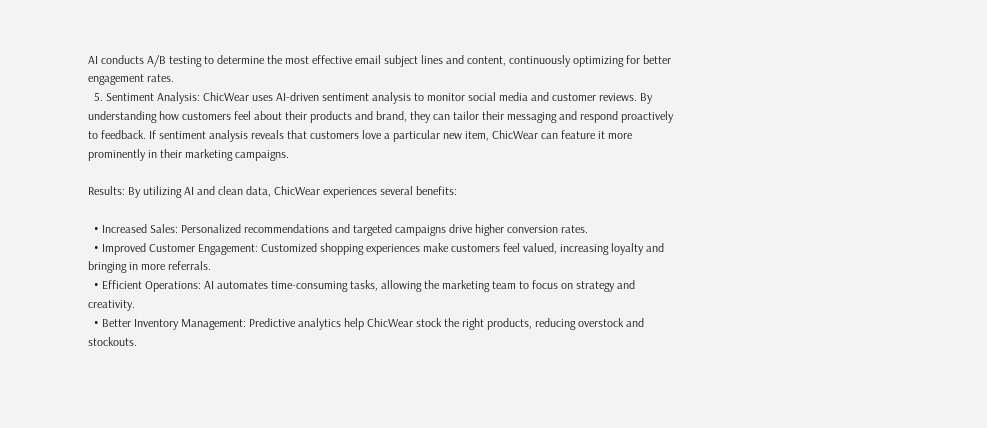AI conducts A/B testing to determine the most effective email subject lines and content, continuously optimizing for better engagement rates.
  5. Sentiment Analysis: ChicWear uses AI-driven sentiment analysis to monitor social media and customer reviews. By understanding how customers feel about their products and brand, they can tailor their messaging and respond proactively to feedback. If sentiment analysis reveals that customers love a particular new item, ChicWear can feature it more prominently in their marketing campaigns.

Results: By utilizing AI and clean data, ChicWear experiences several benefits:

  • Increased Sales: Personalized recommendations and targeted campaigns drive higher conversion rates.
  • Improved Customer Engagement: Customized shopping experiences make customers feel valued, increasing loyalty and bringing in more referrals.
  • Efficient Operations: AI automates time-consuming tasks, allowing the marketing team to focus on strategy and creativity.
  • Better Inventory Management: Predictive analytics help ChicWear stock the right products, reducing overstock and stockouts.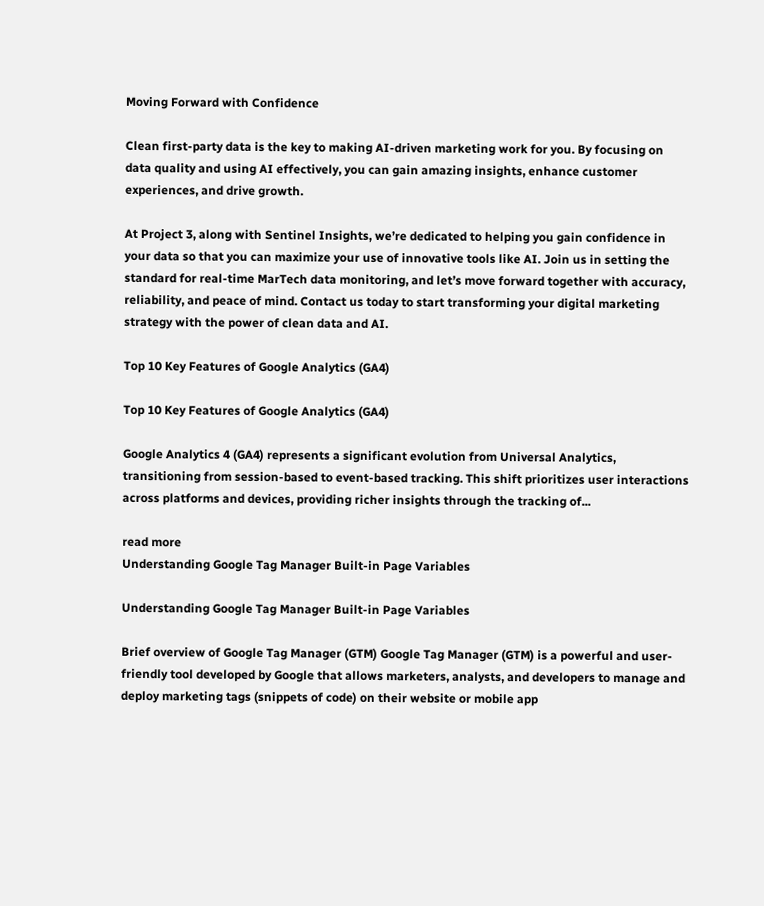Moving Forward with Confidence

Clean first-party data is the key to making AI-driven marketing work for you. By focusing on data quality and using AI effectively, you can gain amazing insights, enhance customer experiences, and drive growth.

At Project 3, along with Sentinel Insights, we’re dedicated to helping you gain confidence in your data so that you can maximize your use of innovative tools like AI. Join us in setting the standard for real-time MarTech data monitoring, and let’s move forward together with accuracy, reliability, and peace of mind. Contact us today to start transforming your digital marketing strategy with the power of clean data and AI.

Top 10 Key Features of Google Analytics (GA4)

Top 10 Key Features of Google Analytics (GA4)

Google Analytics 4 (GA4) represents a significant evolution from Universal Analytics, transitioning from session-based to event-based tracking. This shift prioritizes user interactions across platforms and devices, providing richer insights through the tracking of...

read more
Understanding Google Tag Manager Built-in Page Variables

Understanding Google Tag Manager Built-in Page Variables

Brief overview of Google Tag Manager (GTM) Google Tag Manager (GTM) is a powerful and user-friendly tool developed by Google that allows marketers, analysts, and developers to manage and deploy marketing tags (snippets of code) on their website or mobile app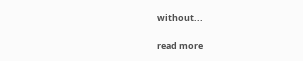without...

read more